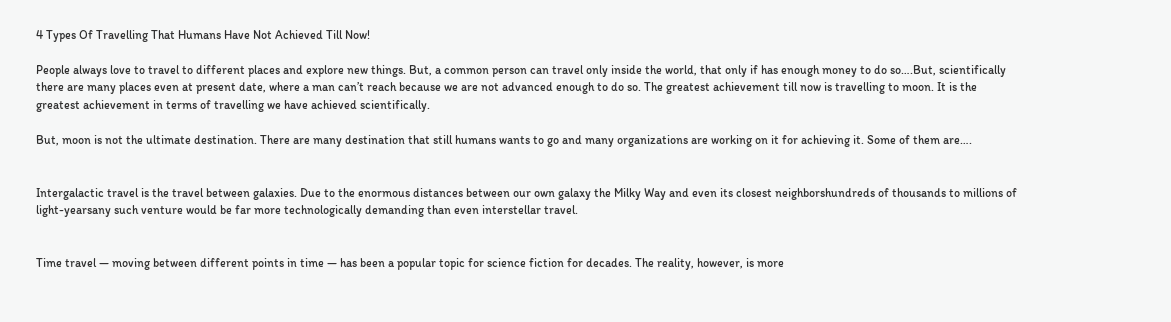4 Types Of Travelling That Humans Have Not Achieved Till Now!

People always love to travel to different places and explore new things. But, a common person can travel only inside the world, that only if has enough money to do so….But, scientifically there are many places even at present date, where a man can’t reach because we are not advanced enough to do so. The greatest achievement till now is travelling to moon. It is the greatest achievement in terms of travelling we have achieved scientifically.

But, moon is not the ultimate destination. There are many destination that still humans wants to go and many organizations are working on it for achieving it. Some of them are….


Intergalactic travel is the travel between galaxies. Due to the enormous distances between our own galaxy the Milky Way and even its closest neighborshundreds of thousands to millions of light-yearsany such venture would be far more technologically demanding than even interstellar travel.


Time travel — moving between different points in time — has been a popular topic for science fiction for decades. The reality, however, is more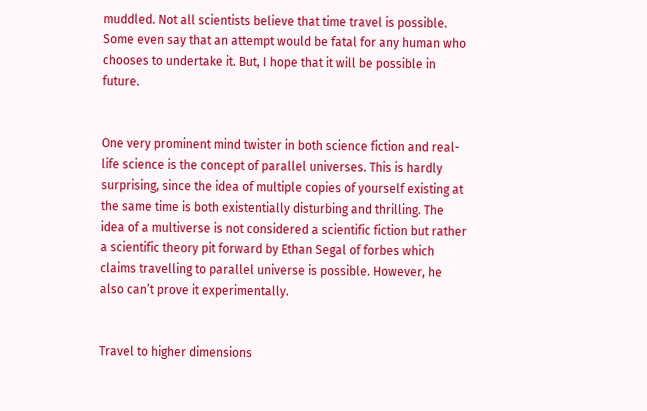muddled. Not all scientists believe that time travel is possible. Some even say that an attempt would be fatal for any human who chooses to undertake it. But, I hope that it will be possible in future.


One very prominent mind twister in both science fiction and real-life science is the concept of parallel universes. This is hardly surprising, since the idea of multiple copies of yourself existing at the same time is both existentially disturbing and thrilling. The idea of a multiverse is not considered a scientific fiction but rather a scientific theory pit forward by Ethan Segal of forbes which claims travelling to parallel universe is possible. However, he also can’t prove it experimentally.


Travel to higher dimensions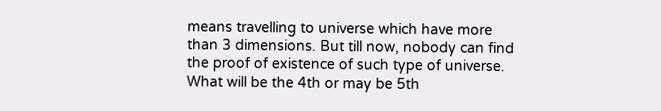means travelling to universe which have more than 3 dimensions. But till now, nobody can find the proof of existence of such type of universe. What will be the 4th or may be 5th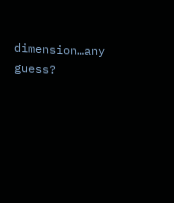dimension…any guess?